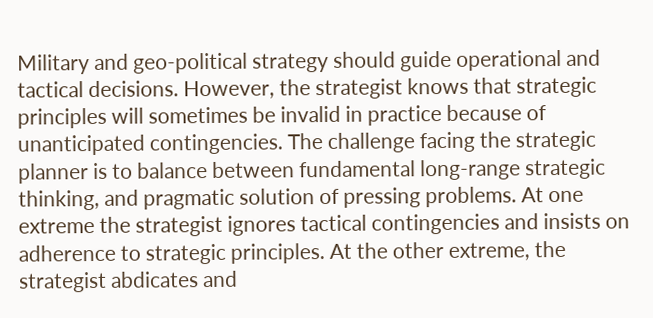Military and geo-political strategy should guide operational and tactical decisions. However, the strategist knows that strategic principles will sometimes be invalid in practice because of unanticipated contingencies. The challenge facing the strategic planner is to balance between fundamental long-range strategic thinking, and pragmatic solution of pressing problems. At one extreme the strategist ignores tactical contingencies and insists on adherence to strategic principles. At the other extreme, the strategist abdicates and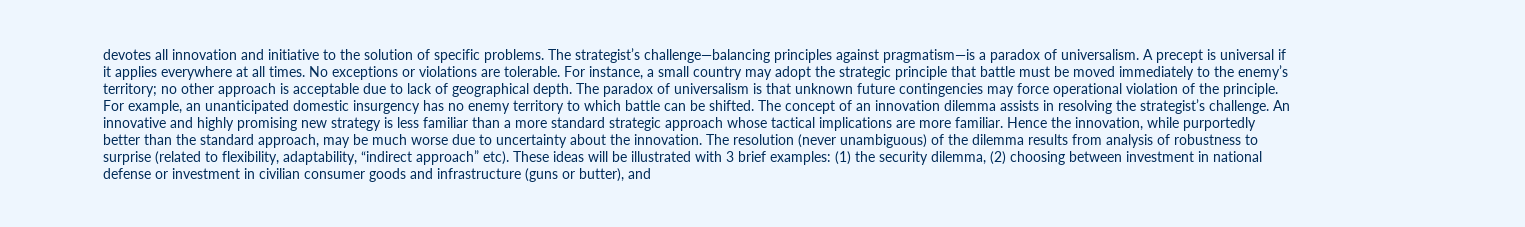devotes all innovation and initiative to the solution of specific problems. The strategist’s challenge—balancing principles against pragmatism—is a paradox of universalism. A precept is universal if it applies everywhere at all times. No exceptions or violations are tolerable. For instance, a small country may adopt the strategic principle that battle must be moved immediately to the enemy’s territory; no other approach is acceptable due to lack of geographical depth. The paradox of universalism is that unknown future contingencies may force operational violation of the principle. For example, an unanticipated domestic insurgency has no enemy territory to which battle can be shifted. The concept of an innovation dilemma assists in resolving the strategist’s challenge. An innovative and highly promising new strategy is less familiar than a more standard strategic approach whose tactical implications are more familiar. Hence the innovation, while purportedly better than the standard approach, may be much worse due to uncertainty about the innovation. The resolution (never unambiguous) of the dilemma results from analysis of robustness to surprise (related to flexibility, adaptability, “indirect approach” etc). These ideas will be illustrated with 3 brief examples: (1) the security dilemma, (2) choosing between investment in national defense or investment in civilian consumer goods and infrastructure (guns or butter), and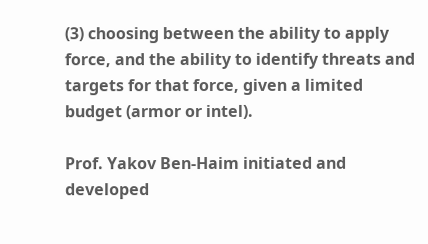(3) choosing between the ability to apply force, and the ability to identify threats and targets for that force, given a limited budget (armor or intel).

Prof. Yakov Ben-Haim initiated and developed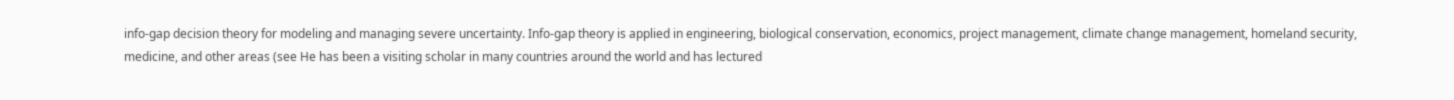info-gap decision theory for modeling and managing severe uncertainty. Info-gap theory is applied in engineering, biological conservation, economics, project management, climate change management, homeland security, medicine, and other areas (see He has been a visiting scholar in many countries around the world and has lectured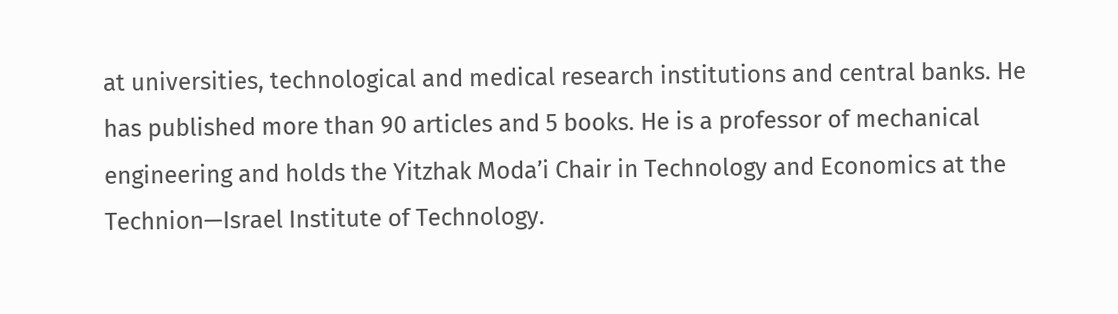at universities, technological and medical research institutions and central banks. He has published more than 90 articles and 5 books. He is a professor of mechanical engineering and holds the Yitzhak Moda’i Chair in Technology and Economics at the Technion—Israel Institute of Technology.